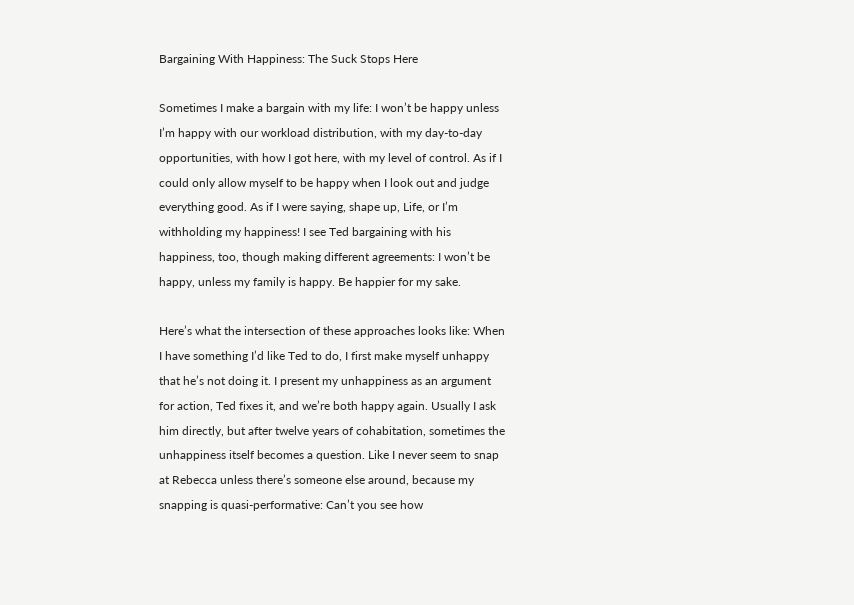Bargaining With Happiness: The Suck Stops Here

Sometimes I make a bargain with my life: I won’t be happy unless I’m happy with our workload distribution, with my day-to-day opportunities, with how I got here, with my level of control. As if I could only allow myself to be happy when I look out and judge everything good. As if I were saying, shape up, Life, or I’m withholding my happiness! I see Ted bargaining with his happiness, too, though making different agreements: I won’t be happy, unless my family is happy. Be happier for my sake.

Here’s what the intersection of these approaches looks like: When I have something I’d like Ted to do, I first make myself unhappy that he’s not doing it. I present my unhappiness as an argument for action, Ted fixes it, and we’re both happy again. Usually I ask him directly, but after twelve years of cohabitation, sometimes the unhappiness itself becomes a question. Like I never seem to snap at Rebecca unless there’s someone else around, because my snapping is quasi-performative: Can’t you see how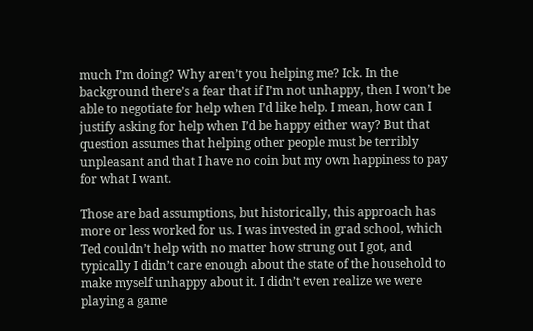much I’m doing? Why aren’t you helping me? Ick. In the background there’s a fear that if I’m not unhappy, then I won’t be able to negotiate for help when I’d like help. I mean, how can I justify asking for help when I’d be happy either way? But that question assumes that helping other people must be terribly unpleasant and that I have no coin but my own happiness to pay for what I want.

Those are bad assumptions, but historically, this approach has more or less worked for us. I was invested in grad school, which Ted couldn’t help with no matter how strung out I got, and typically I didn’t care enough about the state of the household to make myself unhappy about it. I didn’t even realize we were playing a game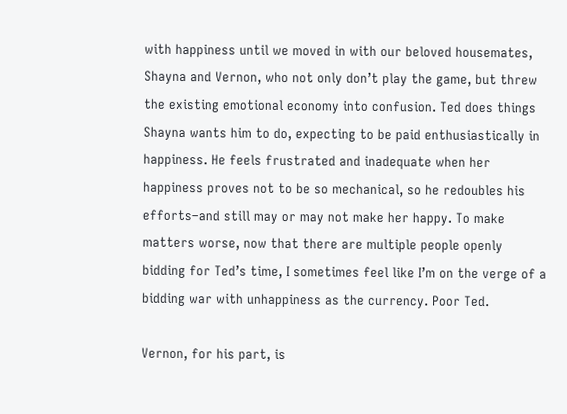with happiness until we moved in with our beloved housemates, Shayna and Vernon, who not only don’t play the game, but threw the existing emotional economy into confusion. Ted does things Shayna wants him to do, expecting to be paid enthusiastically in happiness. He feels frustrated and inadequate when her happiness proves not to be so mechanical, so he redoubles his efforts–and still may or may not make her happy. To make matters worse, now that there are multiple people openly bidding for Ted’s time, I sometimes feel like I’m on the verge of a bidding war with unhappiness as the currency. Poor Ted.

Vernon, for his part, is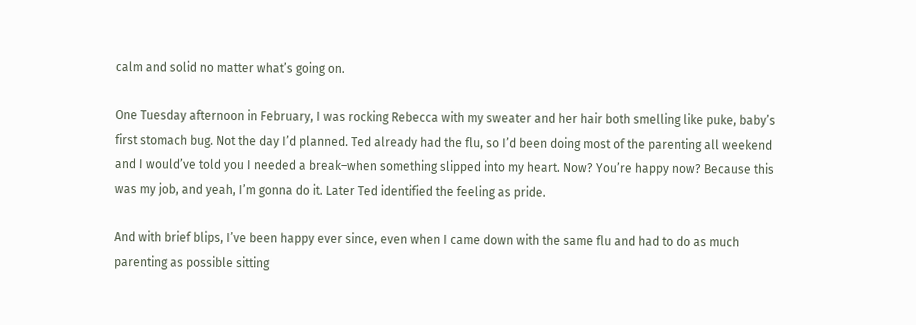calm and solid no matter what’s going on.

One Tuesday afternoon in February, I was rocking Rebecca with my sweater and her hair both smelling like puke, baby’s first stomach bug. Not the day I’d planned. Ted already had the flu, so I’d been doing most of the parenting all weekend and I would’ve told you I needed a break–when something slipped into my heart. Now? You’re happy now? Because this was my job, and yeah, I’m gonna do it. Later Ted identified the feeling as pride.

And with brief blips, I’ve been happy ever since, even when I came down with the same flu and had to do as much parenting as possible sitting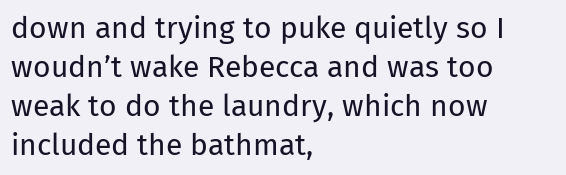down and trying to puke quietly so I woudn’t wake Rebecca and was too weak to do the laundry, which now included the bathmat,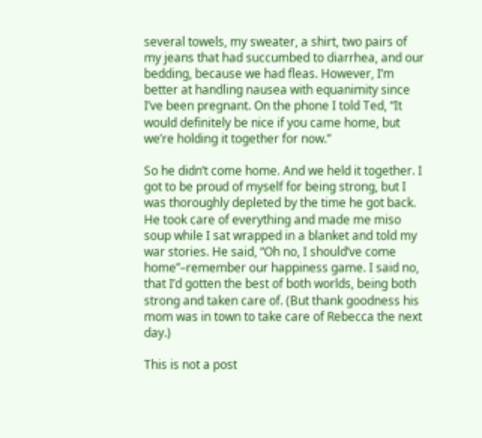several towels, my sweater, a shirt, two pairs of my jeans that had succumbed to diarrhea, and our bedding, because we had fleas. However, I’m better at handling nausea with equanimity since I’ve been pregnant. On the phone I told Ted, “It would definitely be nice if you came home, but we’re holding it together for now.”

So he didn’t come home. And we held it together. I got to be proud of myself for being strong, but I was thoroughly depleted by the time he got back. He took care of everything and made me miso soup while I sat wrapped in a blanket and told my war stories. He said, “Oh no, I should’ve come home”–remember our happiness game. I said no, that I’d gotten the best of both worlds, being both strong and taken care of. (But thank goodness his mom was in town to take care of Rebecca the next day.)

This is not a post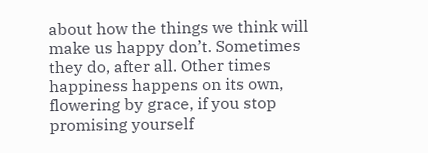about how the things we think will make us happy don’t. Sometimes they do, after all. Other times happiness happens on its own, flowering by grace, if you stop promising yourself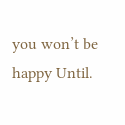you won’t be happy Until.